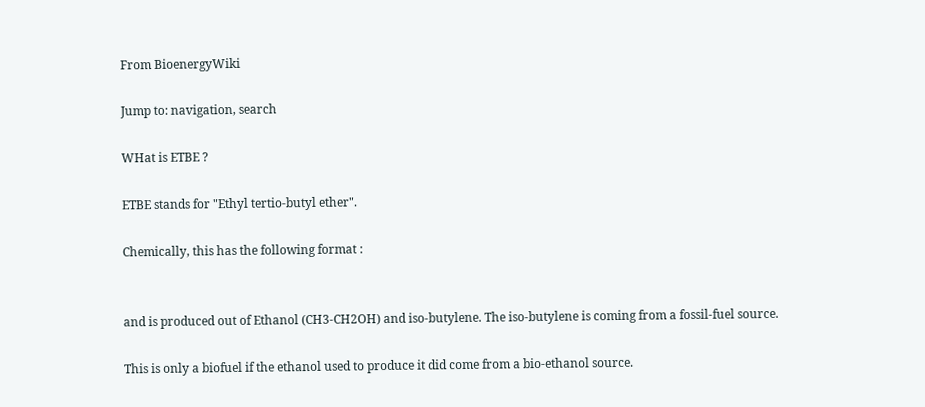From BioenergyWiki

Jump to: navigation, search

WHat is ETBE ?

ETBE stands for "Ethyl tertio-butyl ether".

Chemically, this has the following format :


and is produced out of Ethanol (CH3-CH2OH) and iso-butylene. The iso-butylene is coming from a fossil-fuel source.

This is only a biofuel if the ethanol used to produce it did come from a bio-ethanol source.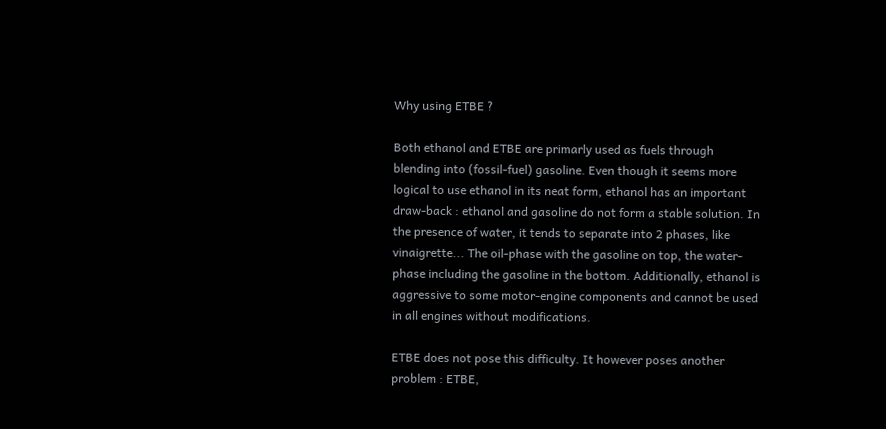Why using ETBE ?

Both ethanol and ETBE are primarly used as fuels through blending into (fossil-fuel) gasoline. Even though it seems more logical to use ethanol in its neat form, ethanol has an important draw-back : ethanol and gasoline do not form a stable solution. In the presence of water, it tends to separate into 2 phases, like vinaigrette... The oil-phase with the gasoline on top, the water-phase including the gasoline in the bottom. Additionally, ethanol is aggressive to some motor-engine components and cannot be used in all engines without modifications.

ETBE does not pose this difficulty. It however poses another problem : ETBE,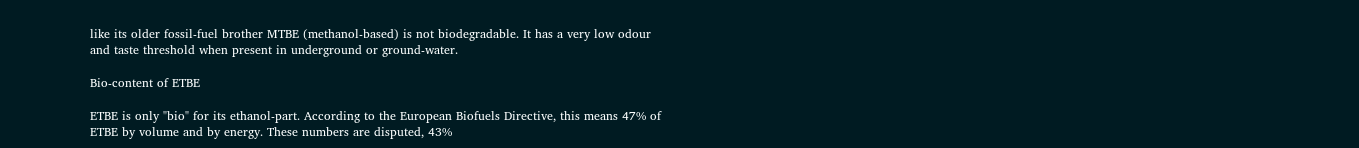like its older fossil-fuel brother MTBE (methanol-based) is not biodegradable. It has a very low odour and taste threshold when present in underground or ground-water.

Bio-content of ETBE

ETBE is only "bio" for its ethanol-part. According to the European Biofuels Directive, this means 47% of ETBE by volume and by energy. These numbers are disputed, 43%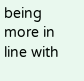being more in line with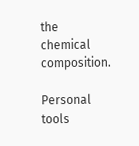the chemical composition.

Personal tools